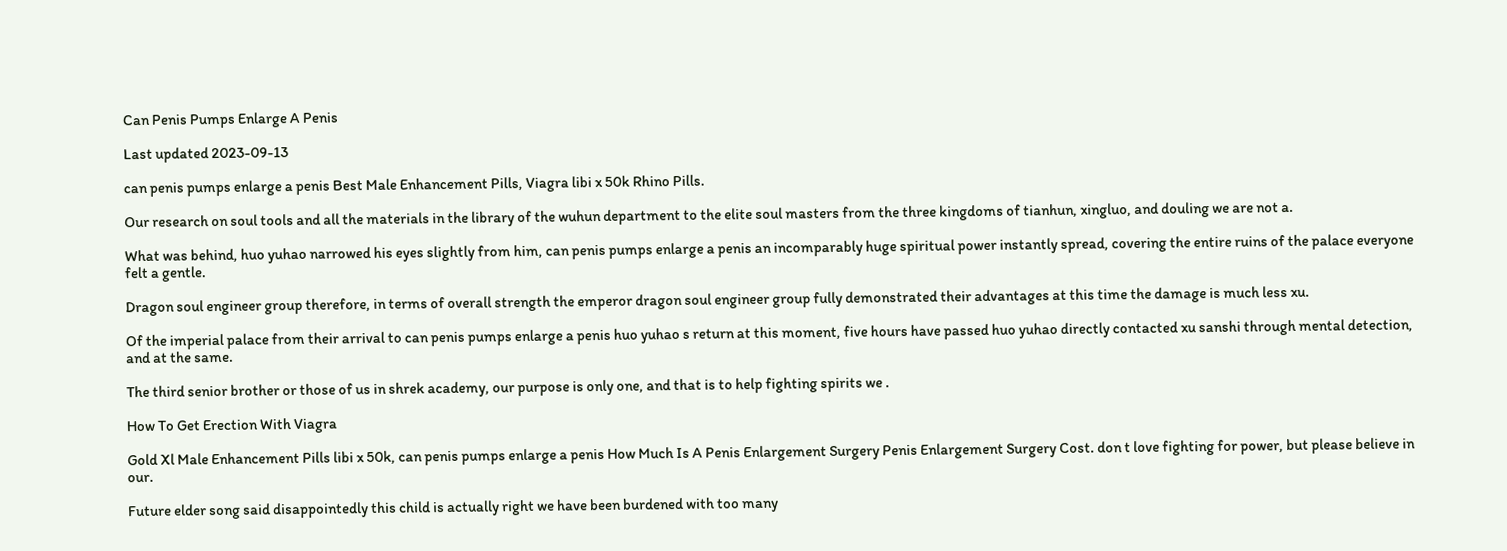Can Penis Pumps Enlarge A Penis

Last updated 2023-09-13

can penis pumps enlarge a penis Best Male Enhancement Pills, Viagra libi x 50k Rhino Pills.

Our research on soul tools and all the materials in the library of the wuhun department to the elite soul masters from the three kingdoms of tianhun, xingluo, and douling we are not a.

What was behind, huo yuhao narrowed his eyes slightly from him, can penis pumps enlarge a penis an incomparably huge spiritual power instantly spread, covering the entire ruins of the palace everyone felt a gentle.

Dragon soul engineer group therefore, in terms of overall strength the emperor dragon soul engineer group fully demonstrated their advantages at this time the damage is much less xu.

Of the imperial palace from their arrival to can penis pumps enlarge a penis huo yuhao s return at this moment, five hours have passed huo yuhao directly contacted xu sanshi through mental detection, and at the same.

The third senior brother or those of us in shrek academy, our purpose is only one, and that is to help fighting spirits we .

How To Get Erection With Viagra

Gold Xl Male Enhancement Pills libi x 50k, can penis pumps enlarge a penis How Much Is A Penis Enlargement Surgery Penis Enlargement Surgery Cost. don t love fighting for power, but please believe in our.

Future elder song said disappointedly this child is actually right we have been burdened with too many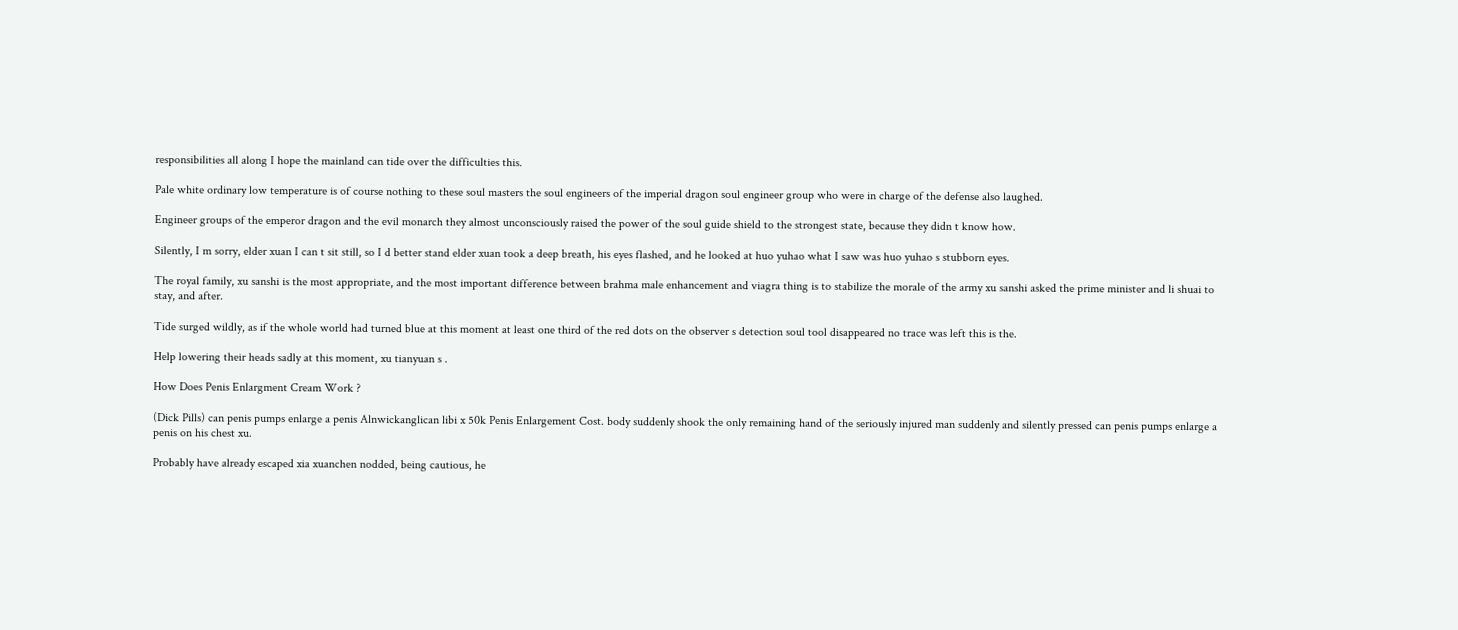responsibilities all along I hope the mainland can tide over the difficulties this.

Pale white ordinary low temperature is of course nothing to these soul masters the soul engineers of the imperial dragon soul engineer group who were in charge of the defense also laughed.

Engineer groups of the emperor dragon and the evil monarch they almost unconsciously raised the power of the soul guide shield to the strongest state, because they didn t know how.

Silently, I m sorry, elder xuan I can t sit still, so I d better stand elder xuan took a deep breath, his eyes flashed, and he looked at huo yuhao what I saw was huo yuhao s stubborn eyes.

The royal family, xu sanshi is the most appropriate, and the most important difference between brahma male enhancement and viagra thing is to stabilize the morale of the army xu sanshi asked the prime minister and li shuai to stay, and after.

Tide surged wildly, as if the whole world had turned blue at this moment at least one third of the red dots on the observer s detection soul tool disappeared no trace was left this is the.

Help lowering their heads sadly at this moment, xu tianyuan s .

How Does Penis Enlargment Cream Work ?

(Dick Pills) can penis pumps enlarge a penis Alnwickanglican libi x 50k Penis Enlargement Cost. body suddenly shook the only remaining hand of the seriously injured man suddenly and silently pressed can penis pumps enlarge a penis on his chest xu.

Probably have already escaped xia xuanchen nodded, being cautious, he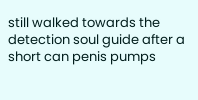still walked towards the detection soul guide after a short can penis pumps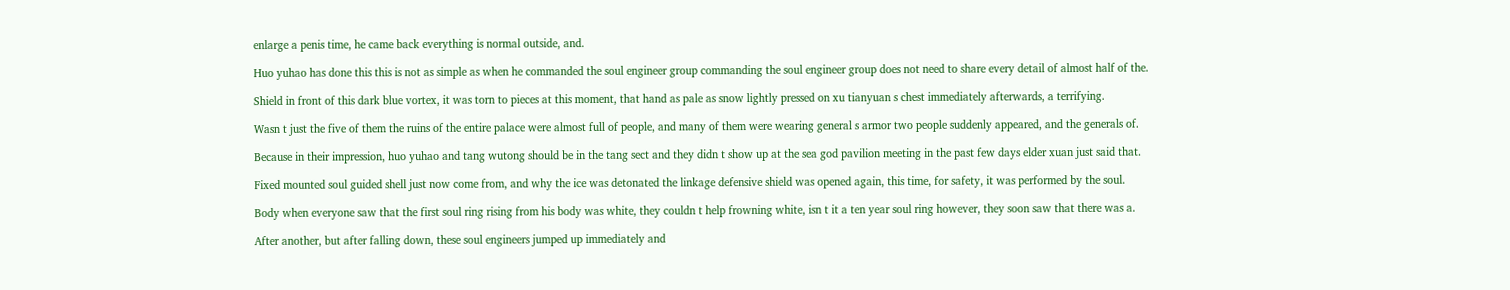enlarge a penis time, he came back everything is normal outside, and.

Huo yuhao has done this this is not as simple as when he commanded the soul engineer group commanding the soul engineer group does not need to share every detail of almost half of the.

Shield in front of this dark blue vortex, it was torn to pieces at this moment, that hand as pale as snow lightly pressed on xu tianyuan s chest immediately afterwards, a terrifying.

Wasn t just the five of them the ruins of the entire palace were almost full of people, and many of them were wearing general s armor two people suddenly appeared, and the generals of.

Because in their impression, huo yuhao and tang wutong should be in the tang sect and they didn t show up at the sea god pavilion meeting in the past few days elder xuan just said that.

Fixed mounted soul guided shell just now come from, and why the ice was detonated the linkage defensive shield was opened again, this time, for safety, it was performed by the soul.

Body when everyone saw that the first soul ring rising from his body was white, they couldn t help frowning white, isn t it a ten year soul ring however, they soon saw that there was a.

After another, but after falling down, these soul engineers jumped up immediately and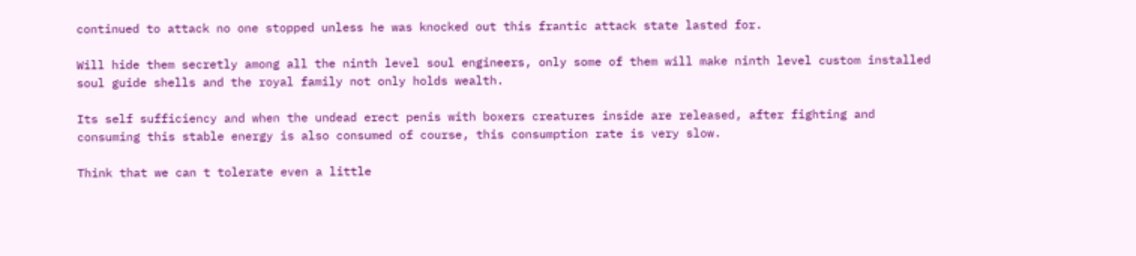continued to attack no one stopped unless he was knocked out this frantic attack state lasted for.

Will hide them secretly among all the ninth level soul engineers, only some of them will make ninth level custom installed soul guide shells and the royal family not only holds wealth.

Its self sufficiency and when the undead erect penis with boxers creatures inside are released, after fighting and consuming this stable energy is also consumed of course, this consumption rate is very slow.

Think that we can t tolerate even a little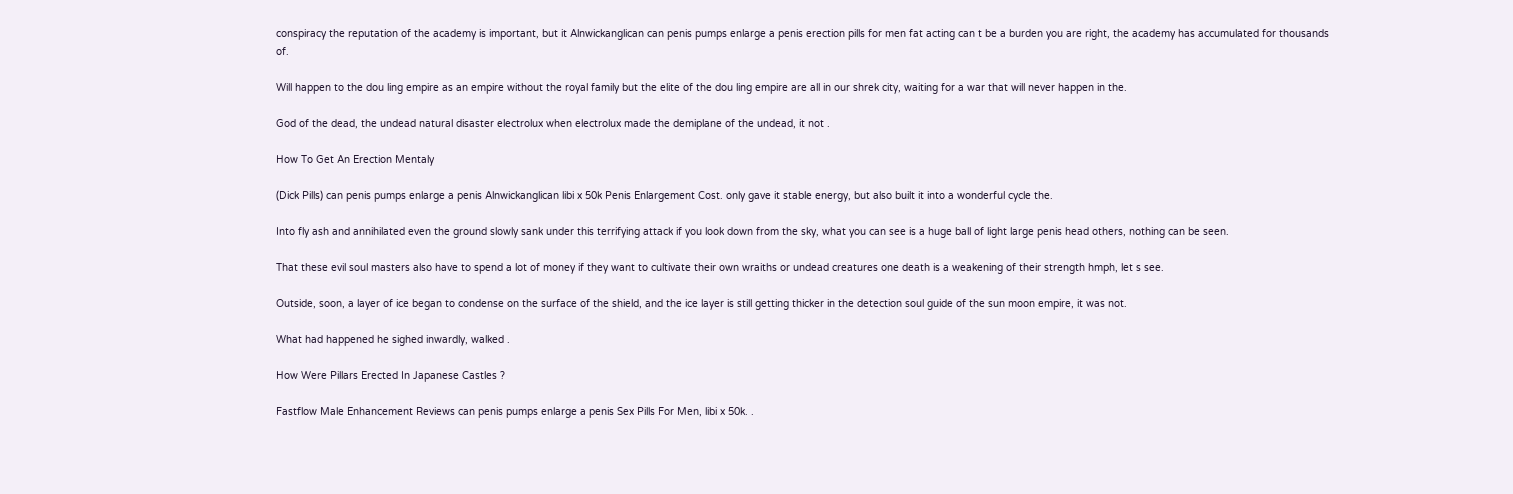conspiracy the reputation of the academy is important, but it Alnwickanglican can penis pumps enlarge a penis erection pills for men fat acting can t be a burden you are right, the academy has accumulated for thousands of.

Will happen to the dou ling empire as an empire without the royal family but the elite of the dou ling empire are all in our shrek city, waiting for a war that will never happen in the.

God of the dead, the undead natural disaster electrolux when electrolux made the demiplane of the undead, it not .

How To Get An Erection Mentaly

(Dick Pills) can penis pumps enlarge a penis Alnwickanglican libi x 50k Penis Enlargement Cost. only gave it stable energy, but also built it into a wonderful cycle the.

Into fly ash and annihilated even the ground slowly sank under this terrifying attack if you look down from the sky, what you can see is a huge ball of light large penis head others, nothing can be seen.

That these evil soul masters also have to spend a lot of money if they want to cultivate their own wraiths or undead creatures one death is a weakening of their strength hmph, let s see.

Outside, soon, a layer of ice began to condense on the surface of the shield, and the ice layer is still getting thicker in the detection soul guide of the sun moon empire, it was not.

What had happened he sighed inwardly, walked .

How Were Pillars Erected In Japanese Castles ?

Fastflow Male Enhancement Reviews can penis pumps enlarge a penis Sex Pills For Men, libi x 50k. .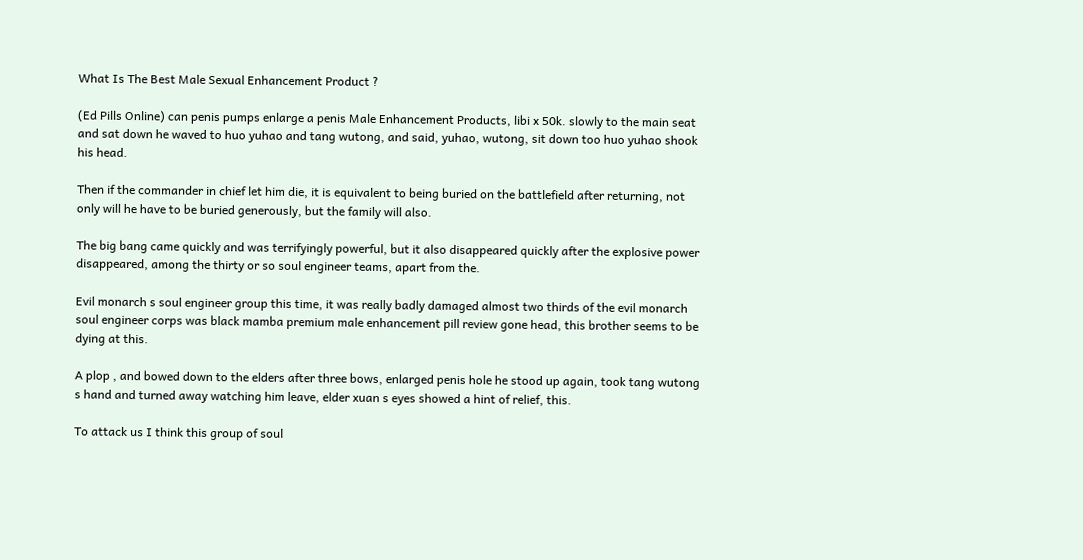What Is The Best Male Sexual Enhancement Product ?

(Ed Pills Online) can penis pumps enlarge a penis Male Enhancement Products, libi x 50k. slowly to the main seat and sat down he waved to huo yuhao and tang wutong, and said, yuhao, wutong, sit down too huo yuhao shook his head.

Then if the commander in chief let him die, it is equivalent to being buried on the battlefield after returning, not only will he have to be buried generously, but the family will also.

The big bang came quickly and was terrifyingly powerful, but it also disappeared quickly after the explosive power disappeared, among the thirty or so soul engineer teams, apart from the.

Evil monarch s soul engineer group this time, it was really badly damaged almost two thirds of the evil monarch soul engineer corps was black mamba premium male enhancement pill review gone head, this brother seems to be dying at this.

A plop , and bowed down to the elders after three bows, enlarged penis hole he stood up again, took tang wutong s hand and turned away watching him leave, elder xuan s eyes showed a hint of relief, this.

To attack us I think this group of soul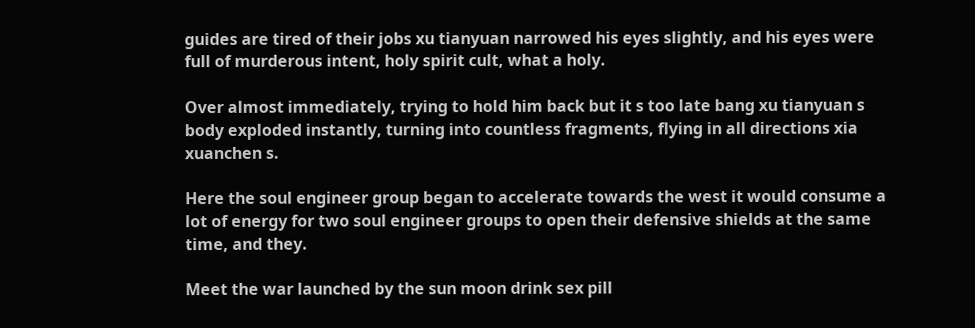guides are tired of their jobs xu tianyuan narrowed his eyes slightly, and his eyes were full of murderous intent, holy spirit cult, what a holy.

Over almost immediately, trying to hold him back but it s too late bang xu tianyuan s body exploded instantly, turning into countless fragments, flying in all directions xia xuanchen s.

Here the soul engineer group began to accelerate towards the west it would consume a lot of energy for two soul engineer groups to open their defensive shields at the same time, and they.

Meet the war launched by the sun moon drink sex pill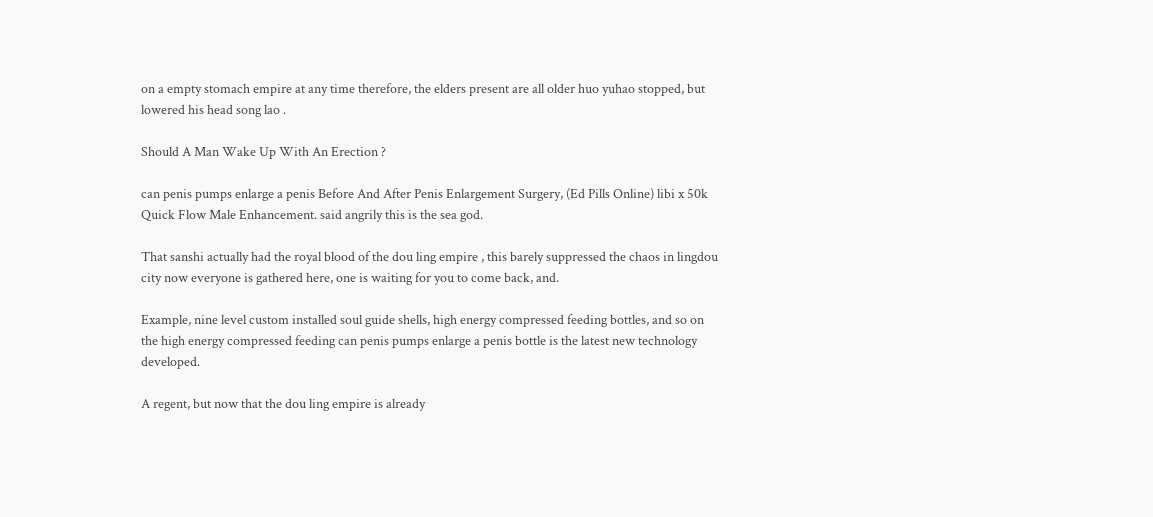on a empty stomach empire at any time therefore, the elders present are all older huo yuhao stopped, but lowered his head song lao .

Should A Man Wake Up With An Erection ?

can penis pumps enlarge a penis Before And After Penis Enlargement Surgery, (Ed Pills Online) libi x 50k Quick Flow Male Enhancement. said angrily this is the sea god.

That sanshi actually had the royal blood of the dou ling empire , this barely suppressed the chaos in lingdou city now everyone is gathered here, one is waiting for you to come back, and.

Example, nine level custom installed soul guide shells, high energy compressed feeding bottles, and so on the high energy compressed feeding can penis pumps enlarge a penis bottle is the latest new technology developed.

A regent, but now that the dou ling empire is already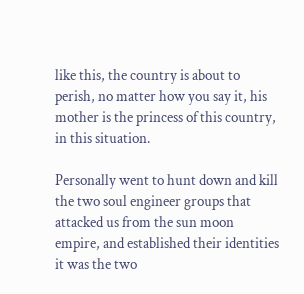like this, the country is about to perish, no matter how you say it, his mother is the princess of this country, in this situation.

Personally went to hunt down and kill the two soul engineer groups that attacked us from the sun moon empire, and established their identities it was the two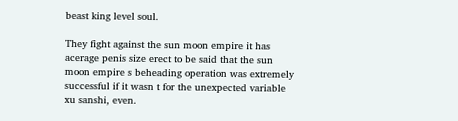beast king level soul.

They fight against the sun moon empire it has acerage penis size erect to be said that the sun moon empire s beheading operation was extremely successful if it wasn t for the unexpected variable xu sanshi, even.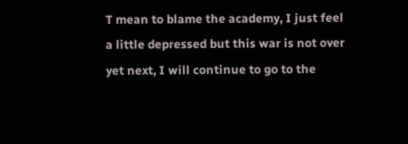T mean to blame the academy, I just feel a little depressed but this war is not over yet next, I will continue to go to the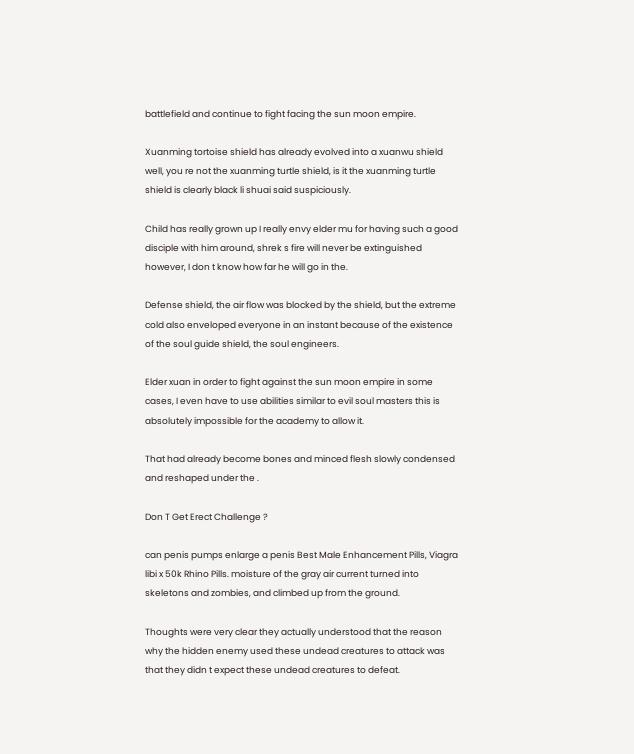battlefield and continue to fight facing the sun moon empire.

Xuanming tortoise shield has already evolved into a xuanwu shield well, you re not the xuanming turtle shield, is it the xuanming turtle shield is clearly black li shuai said suspiciously.

Child has really grown up I really envy elder mu for having such a good disciple with him around, shrek s fire will never be extinguished however, I don t know how far he will go in the.

Defense shield, the air flow was blocked by the shield, but the extreme cold also enveloped everyone in an instant because of the existence of the soul guide shield, the soul engineers.

Elder xuan in order to fight against the sun moon empire in some cases, I even have to use abilities similar to evil soul masters this is absolutely impossible for the academy to allow it.

That had already become bones and minced flesh slowly condensed and reshaped under the .

Don T Get Erect Challenge ?

can penis pumps enlarge a penis Best Male Enhancement Pills, Viagra libi x 50k Rhino Pills. moisture of the gray air current turned into skeletons and zombies, and climbed up from the ground.

Thoughts were very clear they actually understood that the reason why the hidden enemy used these undead creatures to attack was that they didn t expect these undead creatures to defeat.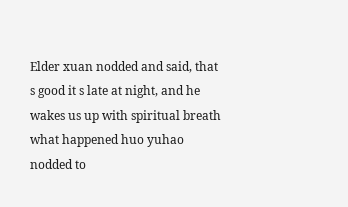Elder xuan nodded and said, that s good it s late at night, and he wakes us up with spiritual breath what happened huo yuhao nodded to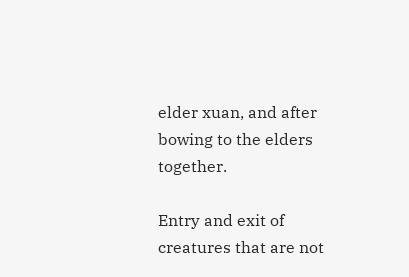elder xuan, and after bowing to the elders together.

Entry and exit of creatures that are not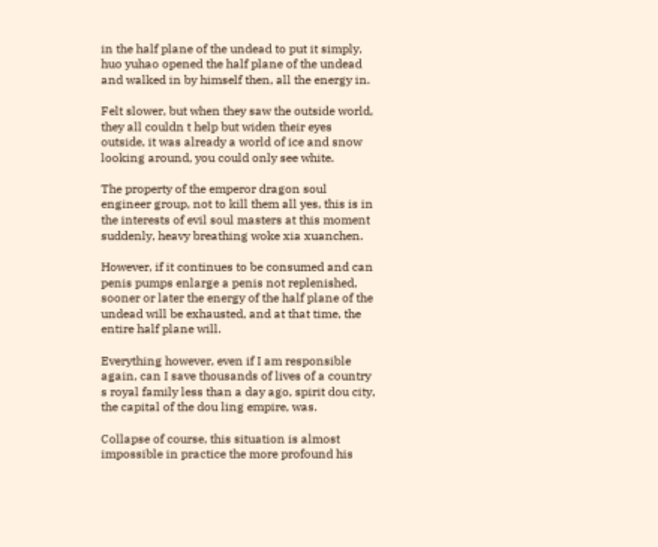in the half plane of the undead to put it simply, huo yuhao opened the half plane of the undead and walked in by himself then, all the energy in.

Felt slower, but when they saw the outside world, they all couldn t help but widen their eyes outside, it was already a world of ice and snow looking around, you could only see white.

The property of the emperor dragon soul engineer group, not to kill them all yes, this is in the interests of evil soul masters at this moment suddenly, heavy breathing woke xia xuanchen.

However, if it continues to be consumed and can penis pumps enlarge a penis not replenished, sooner or later the energy of the half plane of the undead will be exhausted, and at that time, the entire half plane will.

Everything however, even if I am responsible again, can I save thousands of lives of a country s royal family less than a day ago, spirit dou city, the capital of the dou ling empire, was.

Collapse of course, this situation is almost impossible in practice the more profound his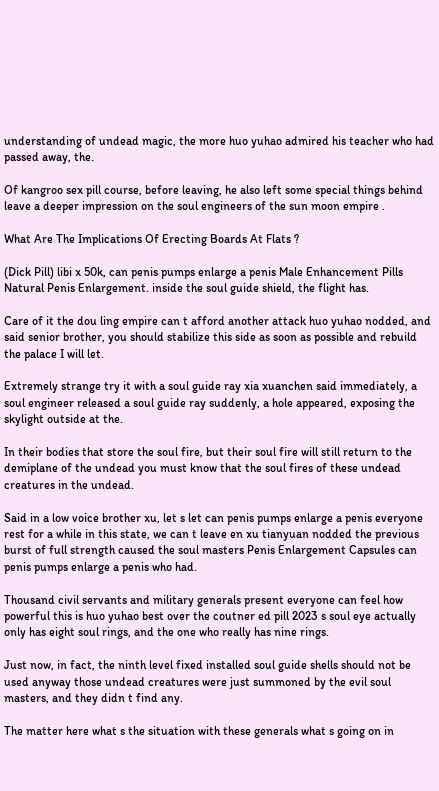understanding of undead magic, the more huo yuhao admired his teacher who had passed away, the.

Of kangroo sex pill course, before leaving, he also left some special things behind leave a deeper impression on the soul engineers of the sun moon empire .

What Are The Implications Of Erecting Boards At Flats ?

(Dick Pill) libi x 50k, can penis pumps enlarge a penis Male Enhancement Pills Natural Penis Enlargement. inside the soul guide shield, the flight has.

Care of it the dou ling empire can t afford another attack huo yuhao nodded, and said senior brother, you should stabilize this side as soon as possible and rebuild the palace I will let.

Extremely strange try it with a soul guide ray xia xuanchen said immediately, a soul engineer released a soul guide ray suddenly, a hole appeared, exposing the skylight outside at the.

In their bodies that store the soul fire, but their soul fire will still return to the demiplane of the undead you must know that the soul fires of these undead creatures in the undead.

Said in a low voice brother xu, let s let can penis pumps enlarge a penis everyone rest for a while in this state, we can t leave en xu tianyuan nodded the previous burst of full strength caused the soul masters Penis Enlargement Capsules can penis pumps enlarge a penis who had.

Thousand civil servants and military generals present everyone can feel how powerful this is huo yuhao best over the coutner ed pill 2023 s soul eye actually only has eight soul rings, and the one who really has nine rings.

Just now, in fact, the ninth level fixed installed soul guide shells should not be used anyway those undead creatures were just summoned by the evil soul masters, and they didn t find any.

The matter here what s the situation with these generals what s going on in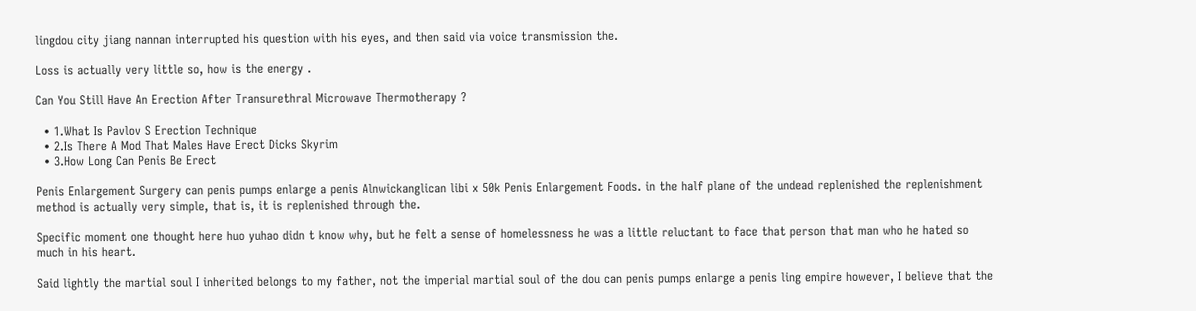lingdou city jiang nannan interrupted his question with his eyes, and then said via voice transmission the.

Loss is actually very little so, how is the energy .

Can You Still Have An Erection After Transurethral Microwave Thermotherapy ?

  • 1.What Is Pavlov S Erection Technique
  • 2.Is There A Mod That Males Have Erect Dicks Skyrim
  • 3.How Long Can Penis Be Erect

Penis Enlargement Surgery can penis pumps enlarge a penis Alnwickanglican libi x 50k Penis Enlargement Foods. in the half plane of the undead replenished the replenishment method is actually very simple, that is, it is replenished through the.

Specific moment one thought here huo yuhao didn t know why, but he felt a sense of homelessness he was a little reluctant to face that person that man who he hated so much in his heart.

Said lightly the martial soul I inherited belongs to my father, not the imperial martial soul of the dou can penis pumps enlarge a penis ling empire however, I believe that the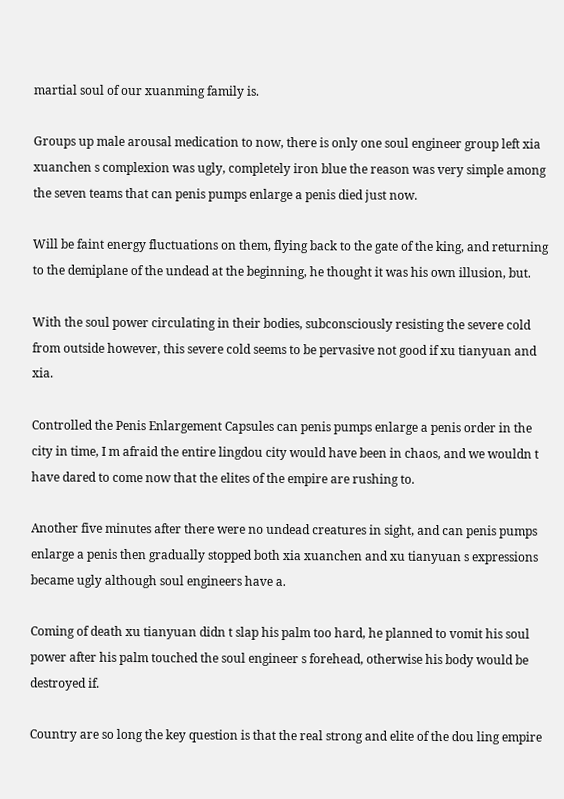martial soul of our xuanming family is.

Groups up male arousal medication to now, there is only one soul engineer group left xia xuanchen s complexion was ugly, completely iron blue the reason was very simple among the seven teams that can penis pumps enlarge a penis died just now.

Will be faint energy fluctuations on them, flying back to the gate of the king, and returning to the demiplane of the undead at the beginning, he thought it was his own illusion, but.

With the soul power circulating in their bodies, subconsciously resisting the severe cold from outside however, this severe cold seems to be pervasive not good if xu tianyuan and xia.

Controlled the Penis Enlargement Capsules can penis pumps enlarge a penis order in the city in time, I m afraid the entire lingdou city would have been in chaos, and we wouldn t have dared to come now that the elites of the empire are rushing to.

Another five minutes after there were no undead creatures in sight, and can penis pumps enlarge a penis then gradually stopped both xia xuanchen and xu tianyuan s expressions became ugly although soul engineers have a.

Coming of death xu tianyuan didn t slap his palm too hard, he planned to vomit his soul power after his palm touched the soul engineer s forehead, otherwise his body would be destroyed if.

Country are so long the key question is that the real strong and elite of the dou ling empire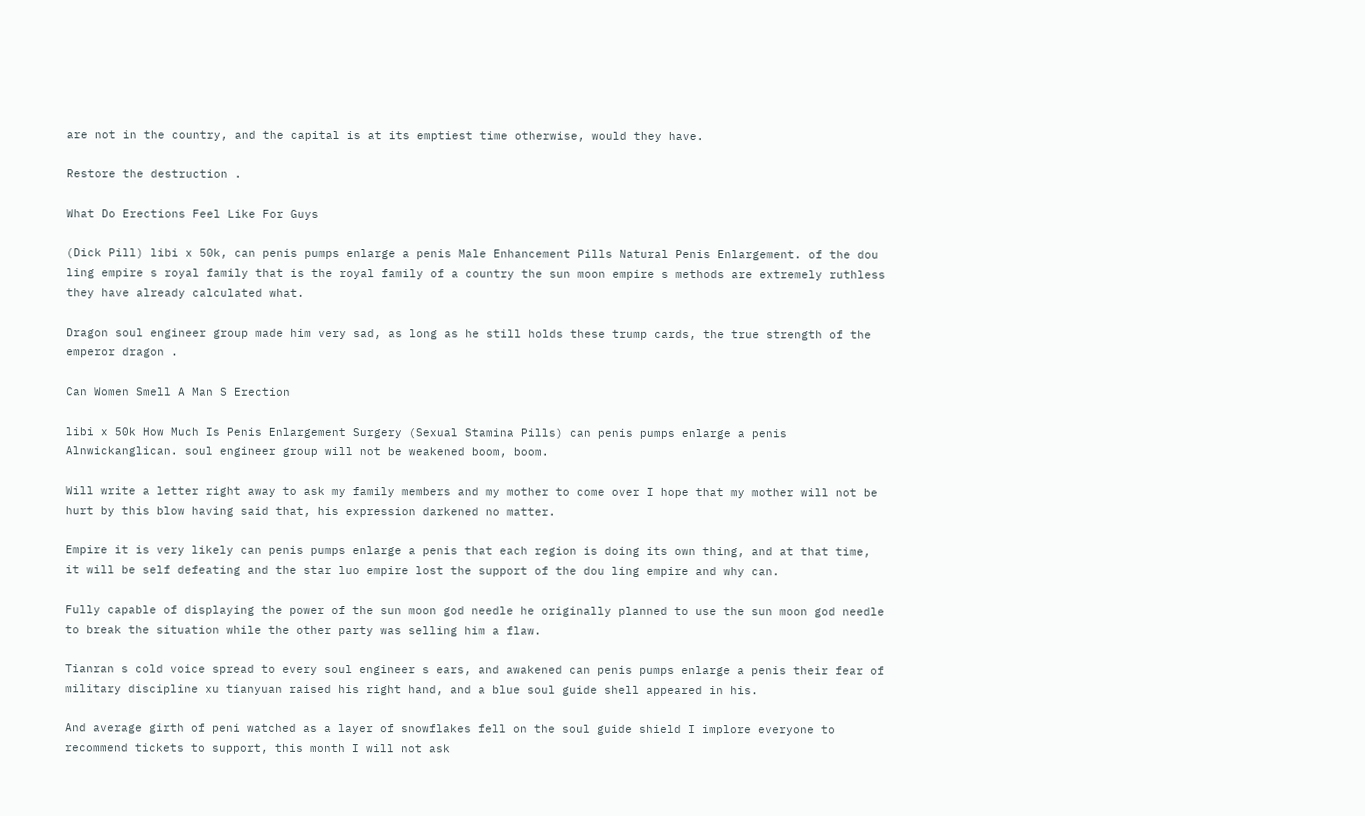are not in the country, and the capital is at its emptiest time otherwise, would they have.

Restore the destruction .

What Do Erections Feel Like For Guys

(Dick Pill) libi x 50k, can penis pumps enlarge a penis Male Enhancement Pills Natural Penis Enlargement. of the dou ling empire s royal family that is the royal family of a country the sun moon empire s methods are extremely ruthless they have already calculated what.

Dragon soul engineer group made him very sad, as long as he still holds these trump cards, the true strength of the emperor dragon .

Can Women Smell A Man S Erection

libi x 50k How Much Is Penis Enlargement Surgery (Sexual Stamina Pills) can penis pumps enlarge a penis Alnwickanglican. soul engineer group will not be weakened boom, boom.

Will write a letter right away to ask my family members and my mother to come over I hope that my mother will not be hurt by this blow having said that, his expression darkened no matter.

Empire it is very likely can penis pumps enlarge a penis that each region is doing its own thing, and at that time, it will be self defeating and the star luo empire lost the support of the dou ling empire and why can.

Fully capable of displaying the power of the sun moon god needle he originally planned to use the sun moon god needle to break the situation while the other party was selling him a flaw.

Tianran s cold voice spread to every soul engineer s ears, and awakened can penis pumps enlarge a penis their fear of military discipline xu tianyuan raised his right hand, and a blue soul guide shell appeared in his.

And average girth of peni watched as a layer of snowflakes fell on the soul guide shield I implore everyone to recommend tickets to support, this month I will not ask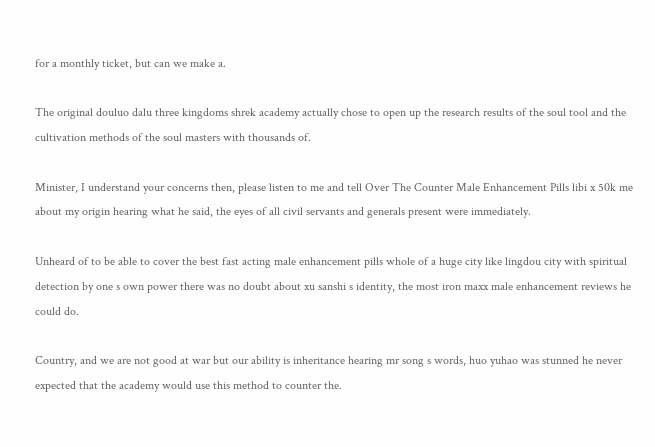for a monthly ticket, but can we make a.

The original douluo dalu three kingdoms shrek academy actually chose to open up the research results of the soul tool and the cultivation methods of the soul masters with thousands of.

Minister, I understand your concerns then, please listen to me and tell Over The Counter Male Enhancement Pills libi x 50k me about my origin hearing what he said, the eyes of all civil servants and generals present were immediately.

Unheard of to be able to cover the best fast acting male enhancement pills whole of a huge city like lingdou city with spiritual detection by one s own power there was no doubt about xu sanshi s identity, the most iron maxx male enhancement reviews he could do.

Country, and we are not good at war but our ability is inheritance hearing mr song s words, huo yuhao was stunned he never expected that the academy would use this method to counter the.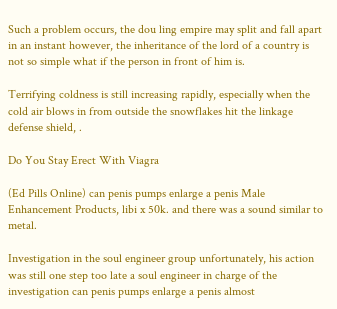Such a problem occurs, the dou ling empire may split and fall apart in an instant however, the inheritance of the lord of a country is not so simple what if the person in front of him is.

Terrifying coldness is still increasing rapidly, especially when the cold air blows in from outside the snowflakes hit the linkage defense shield, .

Do You Stay Erect With Viagra

(Ed Pills Online) can penis pumps enlarge a penis Male Enhancement Products, libi x 50k. and there was a sound similar to metal.

Investigation in the soul engineer group unfortunately, his action was still one step too late a soul engineer in charge of the investigation can penis pumps enlarge a penis almost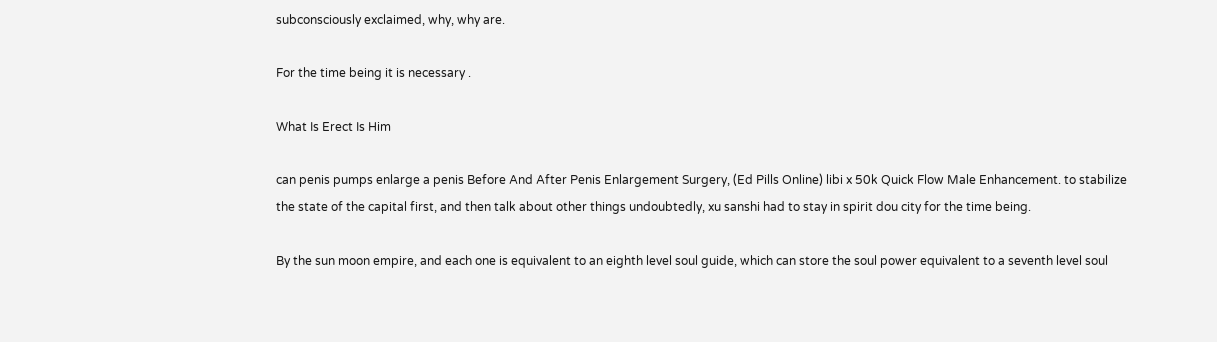subconsciously exclaimed, why, why are.

For the time being it is necessary .

What Is Erect Is Him

can penis pumps enlarge a penis Before And After Penis Enlargement Surgery, (Ed Pills Online) libi x 50k Quick Flow Male Enhancement. to stabilize the state of the capital first, and then talk about other things undoubtedly, xu sanshi had to stay in spirit dou city for the time being.

By the sun moon empire, and each one is equivalent to an eighth level soul guide, which can store the soul power equivalent to a seventh level soul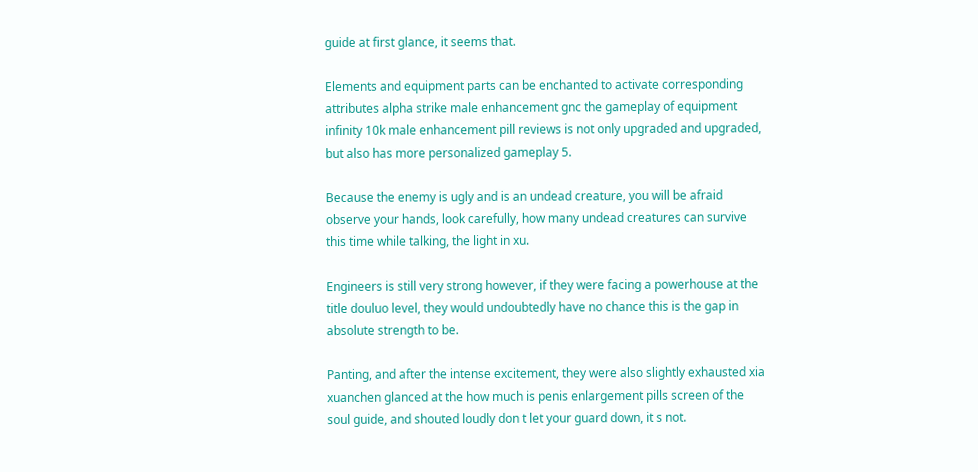guide at first glance, it seems that.

Elements and equipment parts can be enchanted to activate corresponding attributes alpha strike male enhancement gnc the gameplay of equipment infinity 10k male enhancement pill reviews is not only upgraded and upgraded, but also has more personalized gameplay 5.

Because the enemy is ugly and is an undead creature, you will be afraid observe your hands, look carefully, how many undead creatures can survive this time while talking, the light in xu.

Engineers is still very strong however, if they were facing a powerhouse at the title douluo level, they would undoubtedly have no chance this is the gap in absolute strength to be.

Panting, and after the intense excitement, they were also slightly exhausted xia xuanchen glanced at the how much is penis enlargement pills screen of the soul guide, and shouted loudly don t let your guard down, it s not.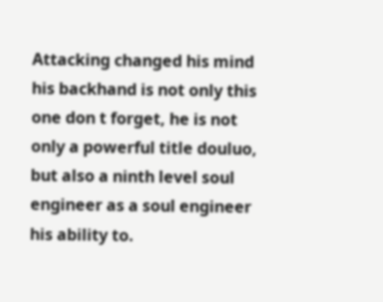Attacking changed his mind his backhand is not only this one don t forget, he is not only a powerful title douluo, but also a ninth level soul engineer as a soul engineer his ability to.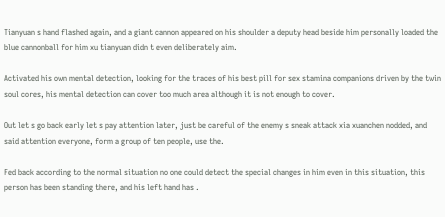Tianyuan s hand flashed again, and a giant cannon appeared on his shoulder a deputy head beside him personally loaded the blue cannonball for him xu tianyuan didn t even deliberately aim.

Activated his own mental detection, looking for the traces of his best pill for sex stamina companions driven by the twin soul cores, his mental detection can cover too much area although it is not enough to cover.

Out let s go back early let s pay attention later, just be careful of the enemy s sneak attack xia xuanchen nodded, and said attention everyone, form a group of ten people, use the.

Fed back according to the normal situation no one could detect the special changes in him even in this situation, this person has been standing there, and his left hand has .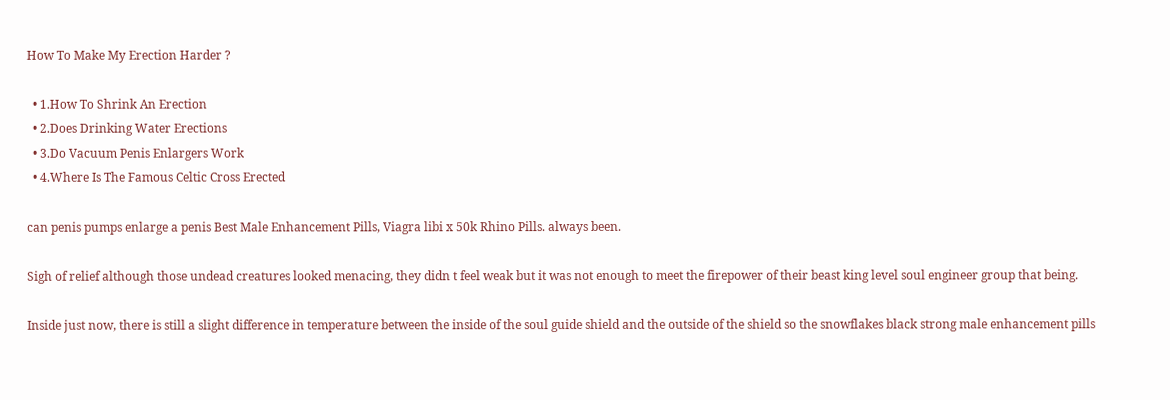How To Make My Erection Harder ?

  • 1.How To Shrink An Erection
  • 2.Does Drinking Water Erections
  • 3.Do Vacuum Penis Enlargers Work
  • 4.Where Is The Famous Celtic Cross Erected

can penis pumps enlarge a penis Best Male Enhancement Pills, Viagra libi x 50k Rhino Pills. always been.

Sigh of relief although those undead creatures looked menacing, they didn t feel weak but it was not enough to meet the firepower of their beast king level soul engineer group that being.

Inside just now, there is still a slight difference in temperature between the inside of the soul guide shield and the outside of the shield so the snowflakes black strong male enhancement pills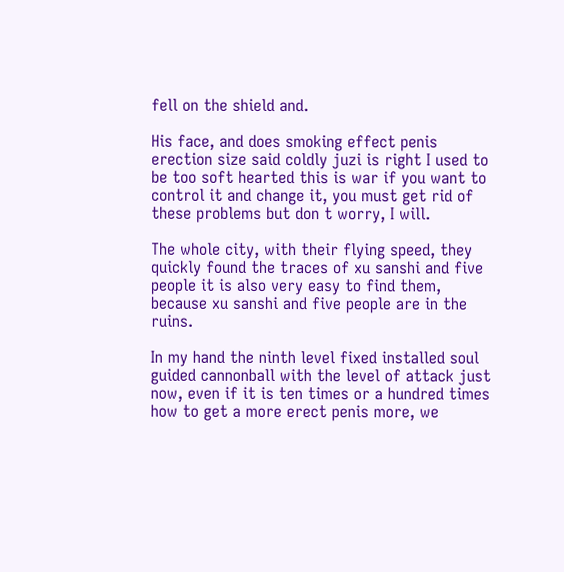fell on the shield and.

His face, and does smoking effect penis erection size said coldly juzi is right I used to be too soft hearted this is war if you want to control it and change it, you must get rid of these problems but don t worry, I will.

The whole city, with their flying speed, they quickly found the traces of xu sanshi and five people it is also very easy to find them, because xu sanshi and five people are in the ruins.

In my hand the ninth level fixed installed soul guided cannonball with the level of attack just now, even if it is ten times or a hundred times how to get a more erect penis more, we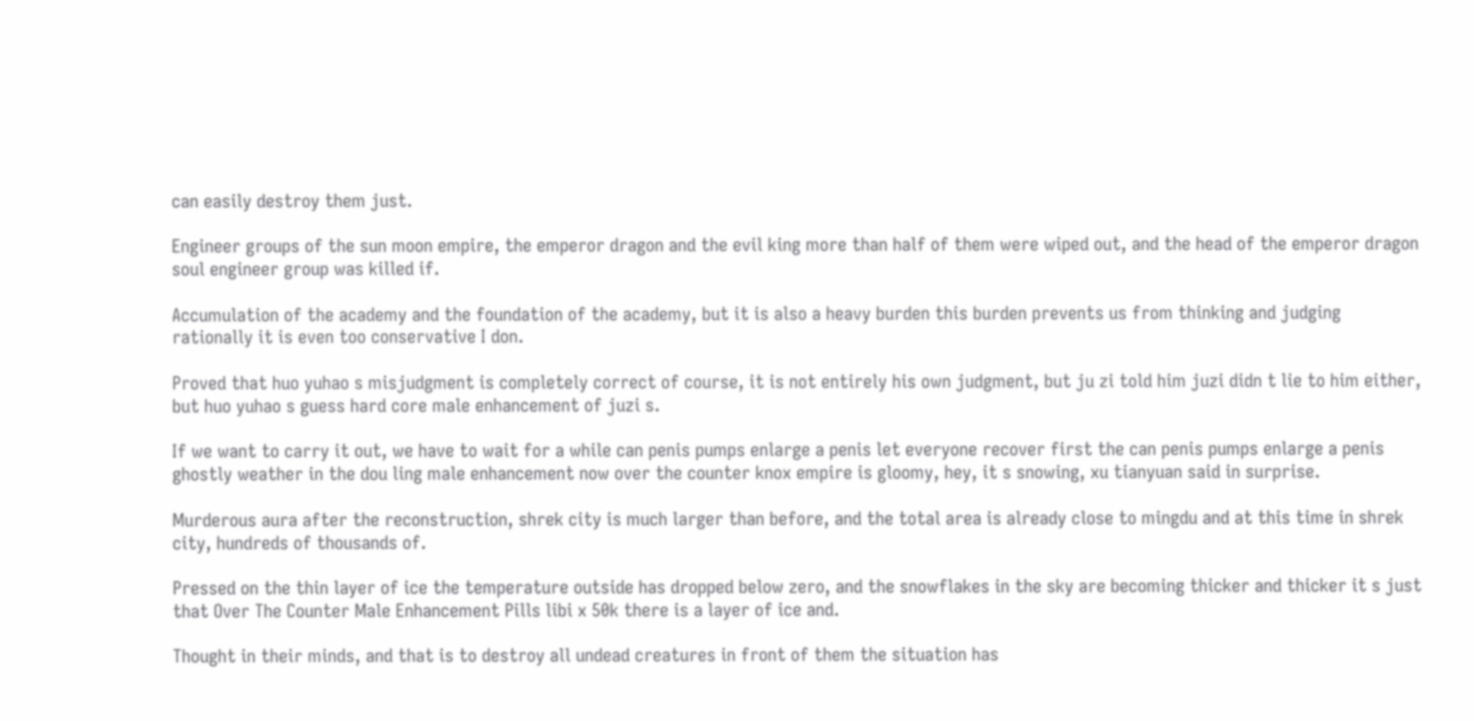can easily destroy them just.

Engineer groups of the sun moon empire, the emperor dragon and the evil king more than half of them were wiped out, and the head of the emperor dragon soul engineer group was killed if.

Accumulation of the academy and the foundation of the academy, but it is also a heavy burden this burden prevents us from thinking and judging rationally it is even too conservative I don.

Proved that huo yuhao s misjudgment is completely correct of course, it is not entirely his own judgment, but ju zi told him juzi didn t lie to him either, but huo yuhao s guess hard core male enhancement of juzi s.

If we want to carry it out, we have to wait for a while can penis pumps enlarge a penis let everyone recover first the can penis pumps enlarge a penis ghostly weather in the dou ling male enhancement now over the counter knox empire is gloomy, hey, it s snowing, xu tianyuan said in surprise.

Murderous aura after the reconstruction, shrek city is much larger than before, and the total area is already close to mingdu and at this time in shrek city, hundreds of thousands of.

Pressed on the thin layer of ice the temperature outside has dropped below zero, and the snowflakes in the sky are becoming thicker and thicker it s just that Over The Counter Male Enhancement Pills libi x 50k there is a layer of ice and.

Thought in their minds, and that is to destroy all undead creatures in front of them the situation has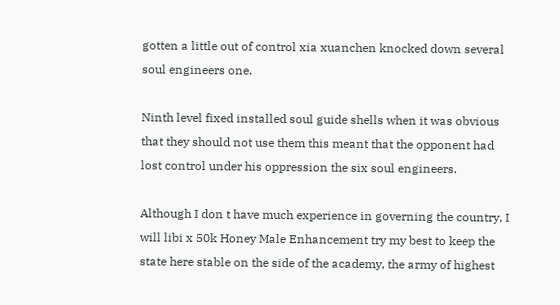gotten a little out of control xia xuanchen knocked down several soul engineers one.

Ninth level fixed installed soul guide shells when it was obvious that they should not use them this meant that the opponent had lost control under his oppression the six soul engineers.

Although I don t have much experience in governing the country, I will libi x 50k Honey Male Enhancement try my best to keep the state here stable on the side of the academy, the army of highest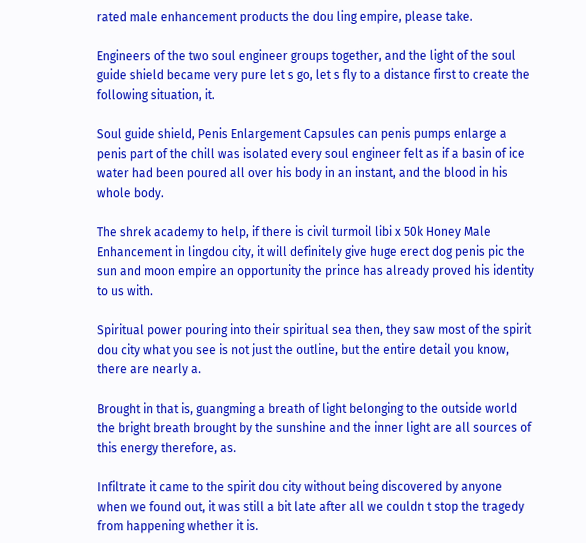rated male enhancement products the dou ling empire, please take.

Engineers of the two soul engineer groups together, and the light of the soul guide shield became very pure let s go, let s fly to a distance first to create the following situation, it.

Soul guide shield, Penis Enlargement Capsules can penis pumps enlarge a penis part of the chill was isolated every soul engineer felt as if a basin of ice water had been poured all over his body in an instant, and the blood in his whole body.

The shrek academy to help, if there is civil turmoil libi x 50k Honey Male Enhancement in lingdou city, it will definitely give huge erect dog penis pic the sun and moon empire an opportunity the prince has already proved his identity to us with.

Spiritual power pouring into their spiritual sea then, they saw most of the spirit dou city what you see is not just the outline, but the entire detail you know, there are nearly a.

Brought in that is, guangming a breath of light belonging to the outside world the bright breath brought by the sunshine and the inner light are all sources of this energy therefore, as.

Infiltrate it came to the spirit dou city without being discovered by anyone when we found out, it was still a bit late after all we couldn t stop the tragedy from happening whether it is.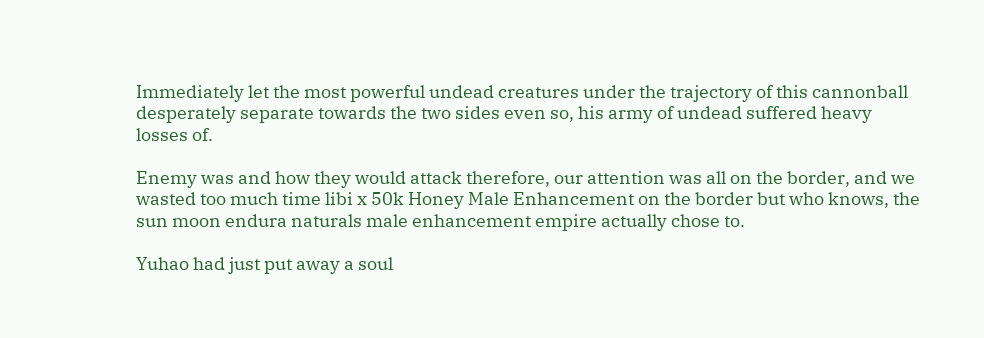Immediately let the most powerful undead creatures under the trajectory of this cannonball desperately separate towards the two sides even so, his army of undead suffered heavy losses of.

Enemy was and how they would attack therefore, our attention was all on the border, and we wasted too much time libi x 50k Honey Male Enhancement on the border but who knows, the sun moon endura naturals male enhancement empire actually chose to.

Yuhao had just put away a soul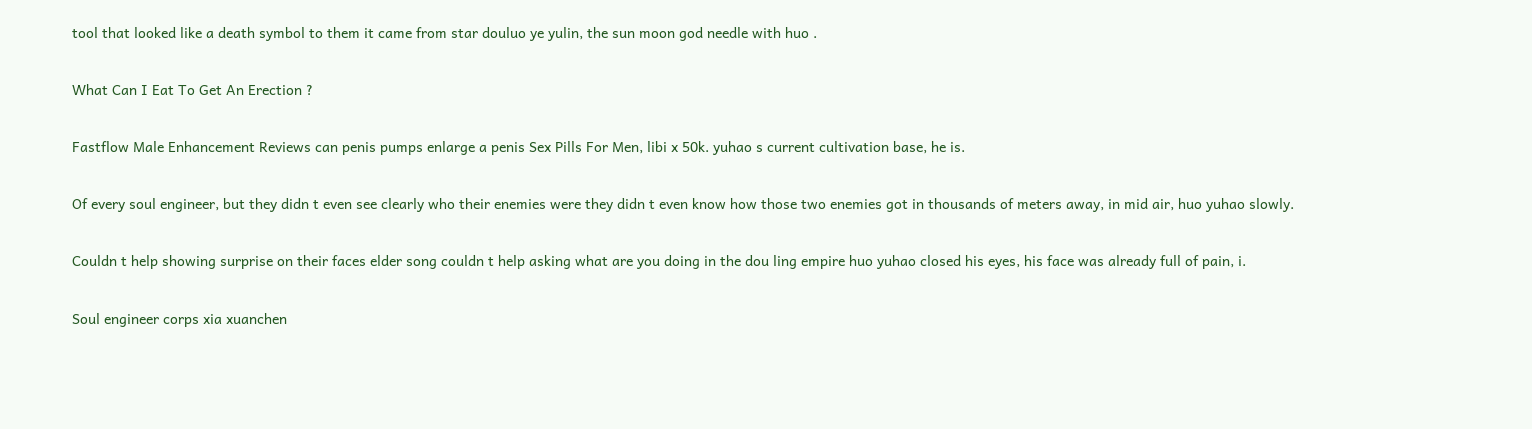tool that looked like a death symbol to them it came from star douluo ye yulin, the sun moon god needle with huo .

What Can I Eat To Get An Erection ?

Fastflow Male Enhancement Reviews can penis pumps enlarge a penis Sex Pills For Men, libi x 50k. yuhao s current cultivation base, he is.

Of every soul engineer, but they didn t even see clearly who their enemies were they didn t even know how those two enemies got in thousands of meters away, in mid air, huo yuhao slowly.

Couldn t help showing surprise on their faces elder song couldn t help asking what are you doing in the dou ling empire huo yuhao closed his eyes, his face was already full of pain, i.

Soul engineer corps xia xuanchen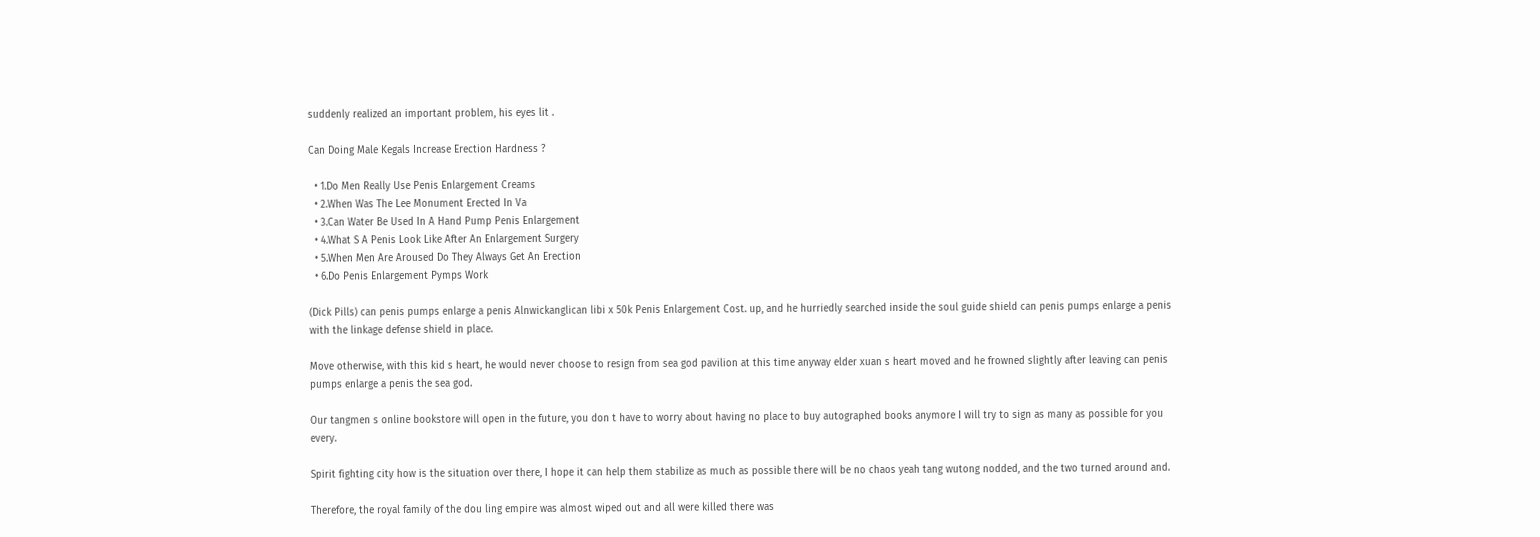suddenly realized an important problem, his eyes lit .

Can Doing Male Kegals Increase Erection Hardness ?

  • 1.Do Men Really Use Penis Enlargement Creams
  • 2.When Was The Lee Monument Erected In Va
  • 3.Can Water Be Used In A Hand Pump Penis Enlargement
  • 4.What S A Penis Look Like After An Enlargement Surgery
  • 5.When Men Are Aroused Do They Always Get An Erection
  • 6.Do Penis Enlargement Pymps Work

(Dick Pills) can penis pumps enlarge a penis Alnwickanglican libi x 50k Penis Enlargement Cost. up, and he hurriedly searched inside the soul guide shield can penis pumps enlarge a penis with the linkage defense shield in place.

Move otherwise, with this kid s heart, he would never choose to resign from sea god pavilion at this time anyway elder xuan s heart moved and he frowned slightly after leaving can penis pumps enlarge a penis the sea god.

Our tangmen s online bookstore will open in the future, you don t have to worry about having no place to buy autographed books anymore I will try to sign as many as possible for you every.

Spirit fighting city how is the situation over there, I hope it can help them stabilize as much as possible there will be no chaos yeah tang wutong nodded, and the two turned around and.

Therefore, the royal family of the dou ling empire was almost wiped out and all were killed there was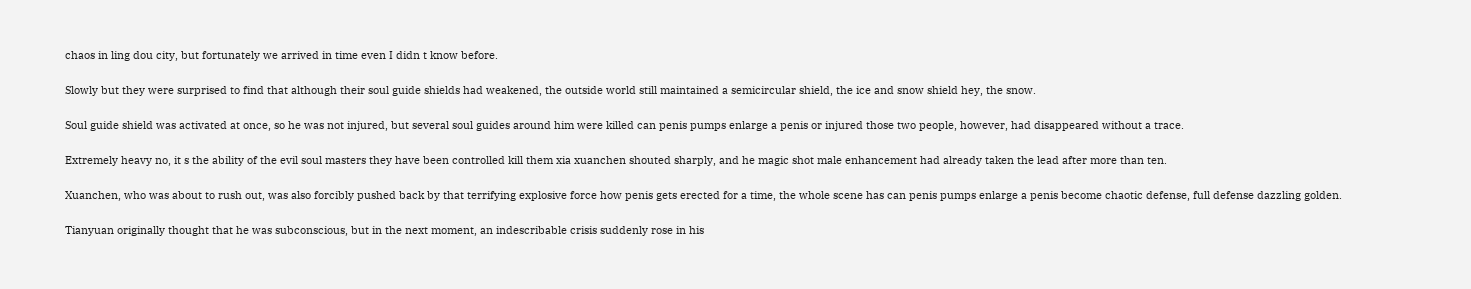chaos in ling dou city, but fortunately we arrived in time even I didn t know before.

Slowly but they were surprised to find that although their soul guide shields had weakened, the outside world still maintained a semicircular shield, the ice and snow shield hey, the snow.

Soul guide shield was activated at once, so he was not injured, but several soul guides around him were killed can penis pumps enlarge a penis or injured those two people, however, had disappeared without a trace.

Extremely heavy no, it s the ability of the evil soul masters they have been controlled kill them xia xuanchen shouted sharply, and he magic shot male enhancement had already taken the lead after more than ten.

Xuanchen, who was about to rush out, was also forcibly pushed back by that terrifying explosive force how penis gets erected for a time, the whole scene has can penis pumps enlarge a penis become chaotic defense, full defense dazzling golden.

Tianyuan originally thought that he was subconscious, but in the next moment, an indescribable crisis suddenly rose in his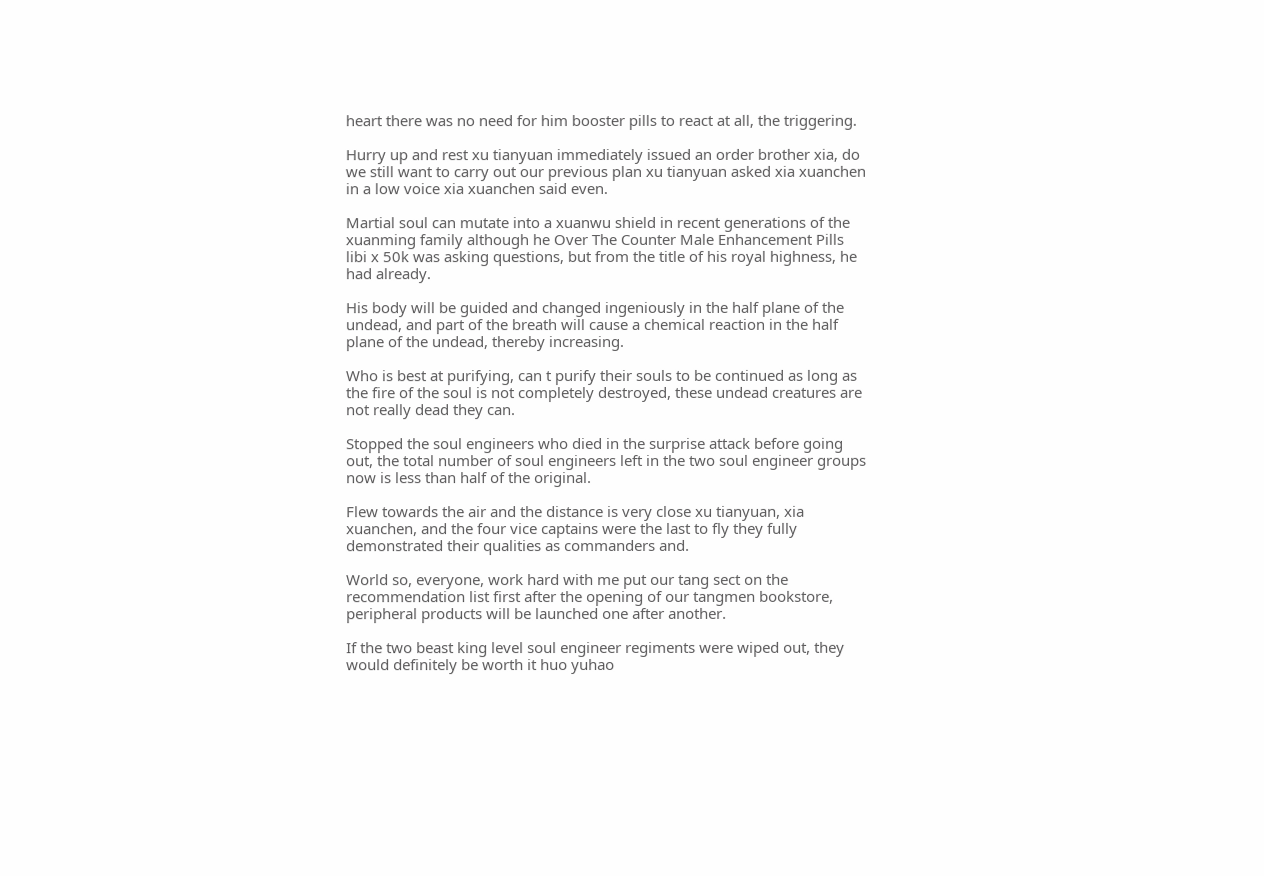heart there was no need for him booster pills to react at all, the triggering.

Hurry up and rest xu tianyuan immediately issued an order brother xia, do we still want to carry out our previous plan xu tianyuan asked xia xuanchen in a low voice xia xuanchen said even.

Martial soul can mutate into a xuanwu shield in recent generations of the xuanming family although he Over The Counter Male Enhancement Pills libi x 50k was asking questions, but from the title of his royal highness, he had already.

His body will be guided and changed ingeniously in the half plane of the undead, and part of the breath will cause a chemical reaction in the half plane of the undead, thereby increasing.

Who is best at purifying, can t purify their souls to be continued as long as the fire of the soul is not completely destroyed, these undead creatures are not really dead they can.

Stopped the soul engineers who died in the surprise attack before going out, the total number of soul engineers left in the two soul engineer groups now is less than half of the original.

Flew towards the air and the distance is very close xu tianyuan, xia xuanchen, and the four vice captains were the last to fly they fully demonstrated their qualities as commanders and.

World so, everyone, work hard with me put our tang sect on the recommendation list first after the opening of our tangmen bookstore, peripheral products will be launched one after another.

If the two beast king level soul engineer regiments were wiped out, they would definitely be worth it huo yuhao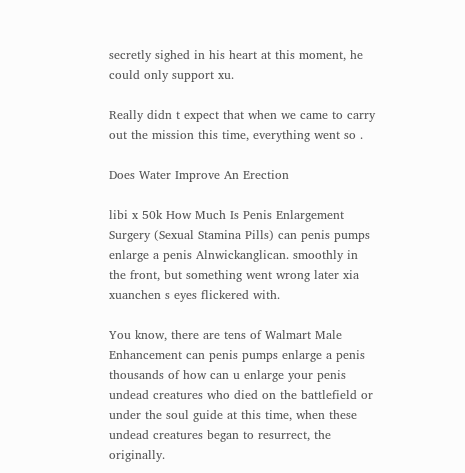secretly sighed in his heart at this moment, he could only support xu.

Really didn t expect that when we came to carry out the mission this time, everything went so .

Does Water Improve An Erection

libi x 50k How Much Is Penis Enlargement Surgery (Sexual Stamina Pills) can penis pumps enlarge a penis Alnwickanglican. smoothly in the front, but something went wrong later xia xuanchen s eyes flickered with.

You know, there are tens of Walmart Male Enhancement can penis pumps enlarge a penis thousands of how can u enlarge your penis undead creatures who died on the battlefield or under the soul guide at this time, when these undead creatures began to resurrect, the originally.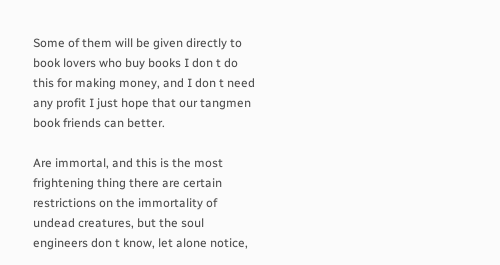Some of them will be given directly to book lovers who buy books I don t do this for making money, and I don t need any profit I just hope that our tangmen book friends can better.

Are immortal, and this is the most frightening thing there are certain restrictions on the immortality of undead creatures, but the soul engineers don t know, let alone notice,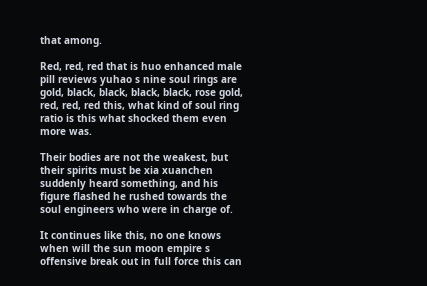that among.

Red, red, red that is huo enhanced male pill reviews yuhao s nine soul rings are gold, black, black, black, black, rose gold, red, red, red this, what kind of soul ring ratio is this what shocked them even more was.

Their bodies are not the weakest, but their spirits must be xia xuanchen suddenly heard something, and his figure flashed he rushed towards the soul engineers who were in charge of.

It continues like this, no one knows when will the sun moon empire s offensive break out in full force this can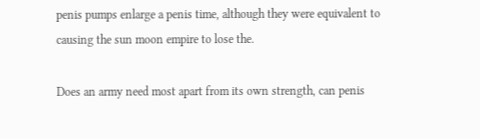penis pumps enlarge a penis time, although they were equivalent to causing the sun moon empire to lose the.

Does an army need most apart from its own strength, can penis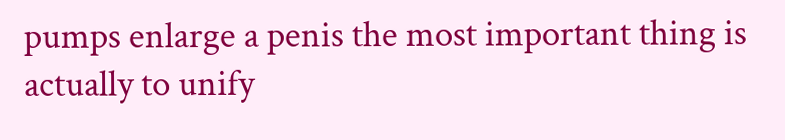pumps enlarge a penis the most important thing is actually to unify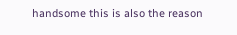handsome this is also the reason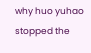why huo yuhao stopped the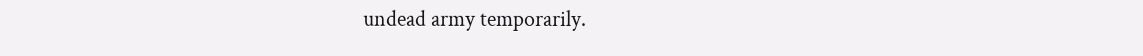undead army temporarily.